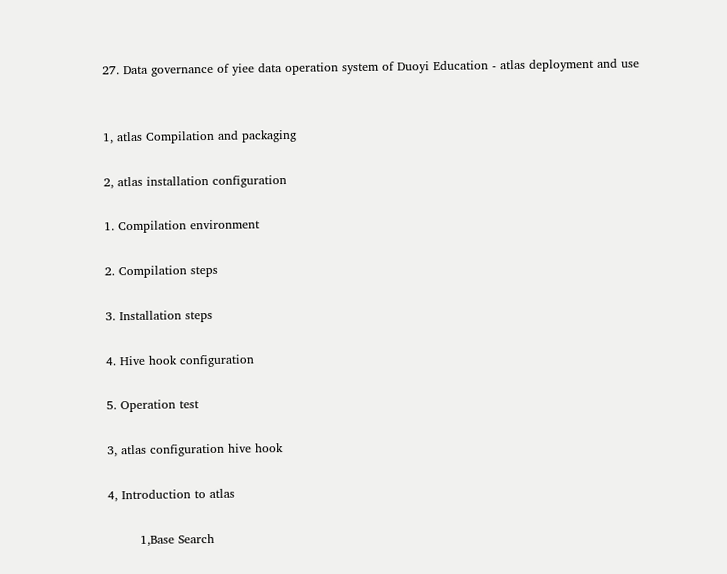27. Data governance of yiee data operation system of Duoyi Education - atlas deployment and use


1, atlas Compilation and packaging

2, atlas installation configuration

1. Compilation environment

2. Compilation steps

3. Installation steps

4. Hive hook configuration

5. Operation test

3, atlas configuration hive hook

4, Introduction to atlas

        1,Base Search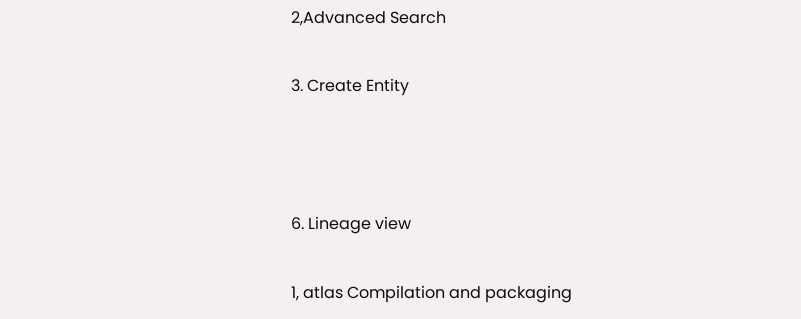2,Advanced Search

3. Create Entity



6. Lineage view

1, atlas Compilation and packaging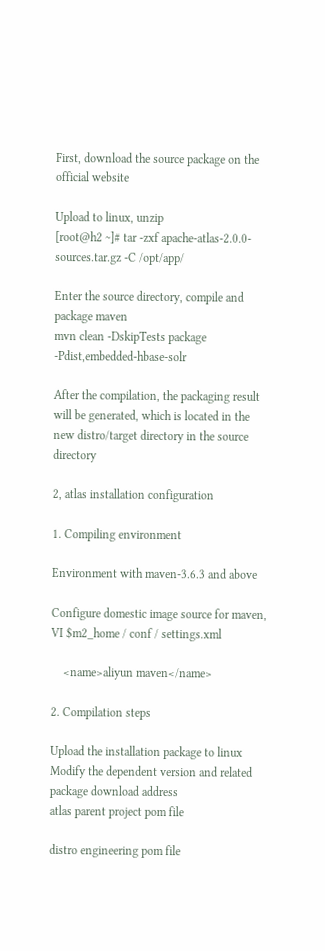First, download the source package on the official website

Upload to linux, unzip
[root@h2 ~]# tar -zxf apache-atlas-2.0.0-sources.tar.gz -C /opt/app/

Enter the source directory, compile and package maven
mvn clean -DskipTests package -Pdist,embedded-hbase-solr

After the compilation, the packaging result will be generated, which is located in the new distro/target directory in the source directory

2, atlas installation configuration

1. Compiling environment

Environment with maven-3.6.3 and above

Configure domestic image source for maven, VI $m2_home / conf / settings.xml

    <name>aliyun maven</name>

2. Compilation steps

Upload the installation package to linux
Modify the dependent version and related package download address
atlas parent project pom file

distro engineering pom file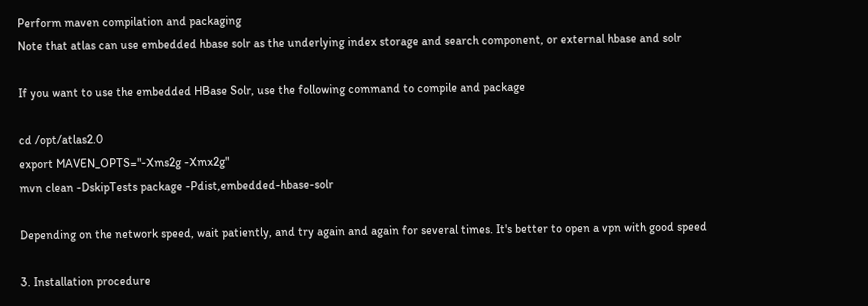Perform maven compilation and packaging
Note that atlas can use embedded hbase solr as the underlying index storage and search component, or external hbase and solr

If you want to use the embedded HBase Solr, use the following command to compile and package

cd /opt/atlas2.0
export MAVEN_OPTS="-Xms2g -Xmx2g"
mvn clean -DskipTests package -Pdist,embedded-hbase-solr

Depending on the network speed, wait patiently, and try again and again for several times. It's better to open a vpn with good speed

3. Installation procedure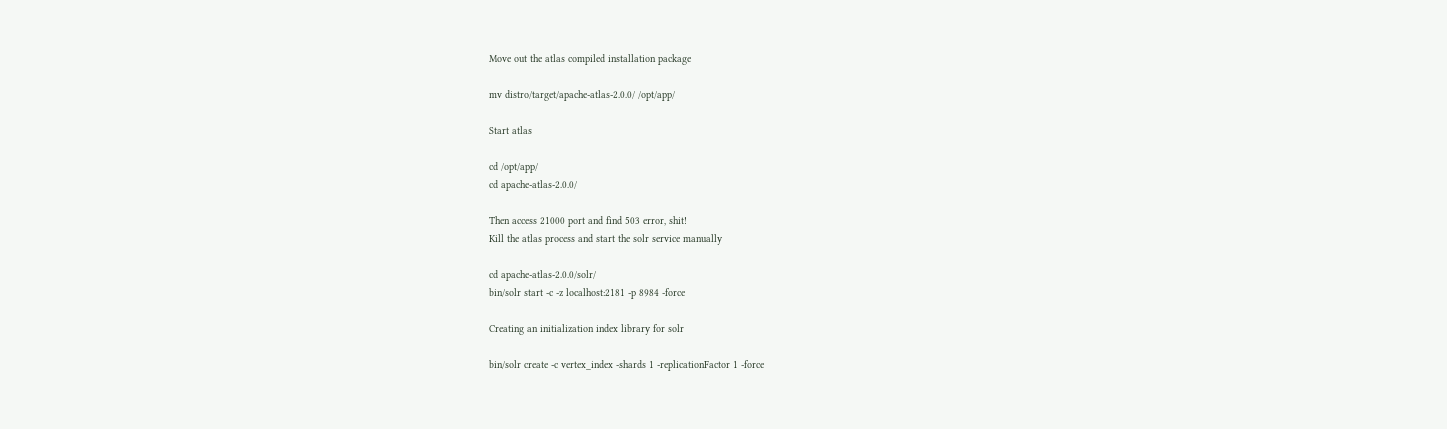Move out the atlas compiled installation package

mv distro/target/apache-atlas-2.0.0/ /opt/app/

Start atlas

cd /opt/app/
cd apache-atlas-2.0.0/

Then access 21000 port and find 503 error, shit!
Kill the atlas process and start the solr service manually

cd apache-atlas-2.0.0/solr/
bin/solr start -c -z localhost:2181 -p 8984 -force

Creating an initialization index library for solr

bin/solr create -c vertex_index -shards 1 -replicationFactor 1 -force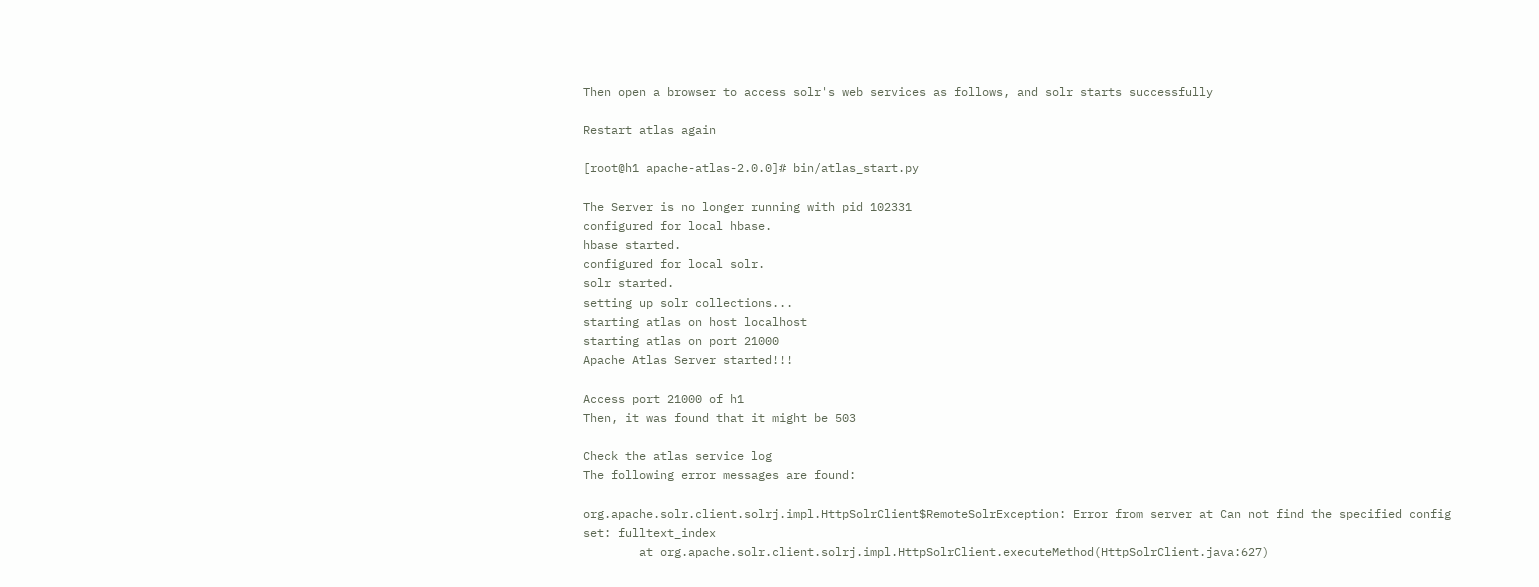Then open a browser to access solr's web services as follows, and solr starts successfully

Restart atlas again

[root@h1 apache-atlas-2.0.0]# bin/atlas_start.py

The Server is no longer running with pid 102331
configured for local hbase.
hbase started.
configured for local solr.
solr started.
setting up solr collections...
starting atlas on host localhost
starting atlas on port 21000
Apache Atlas Server started!!!

Access port 21000 of h1
Then, it was found that it might be 503

Check the atlas service log
The following error messages are found:

org.apache.solr.client.solrj.impl.HttpSolrClient$RemoteSolrException: Error from server at Can not find the specified config set: fulltext_index
        at org.apache.solr.client.solrj.impl.HttpSolrClient.executeMethod(HttpSolrClient.java:627)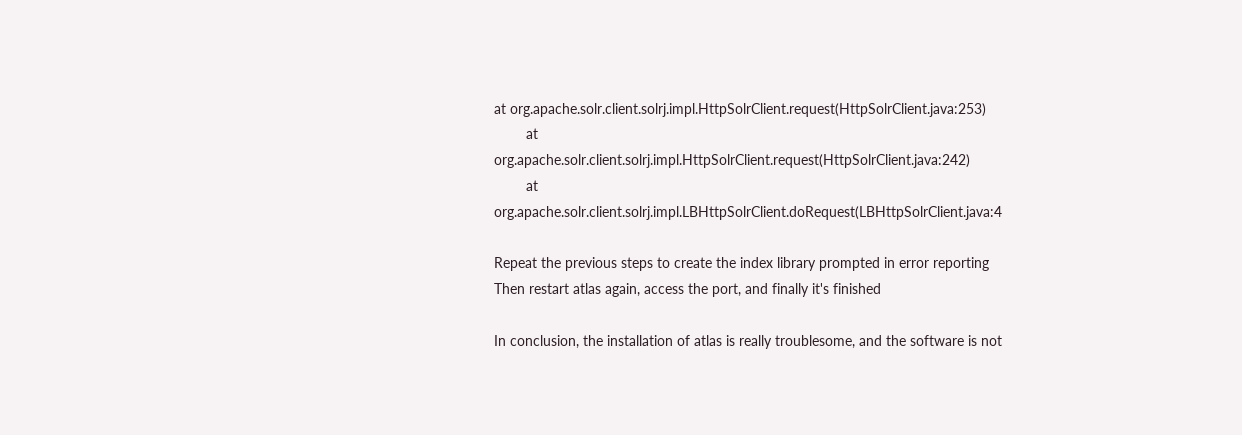at org.apache.solr.client.solrj.impl.HttpSolrClient.request(HttpSolrClient.java:253)
        at org.apache.solr.client.solrj.impl.HttpSolrClient.request(HttpSolrClient.java:242)
        at org.apache.solr.client.solrj.impl.LBHttpSolrClient.doRequest(LBHttpSolrClient.java:4

Repeat the previous steps to create the index library prompted in error reporting
Then restart atlas again, access the port, and finally it's finished

In conclusion, the installation of atlas is really troublesome, and the software is not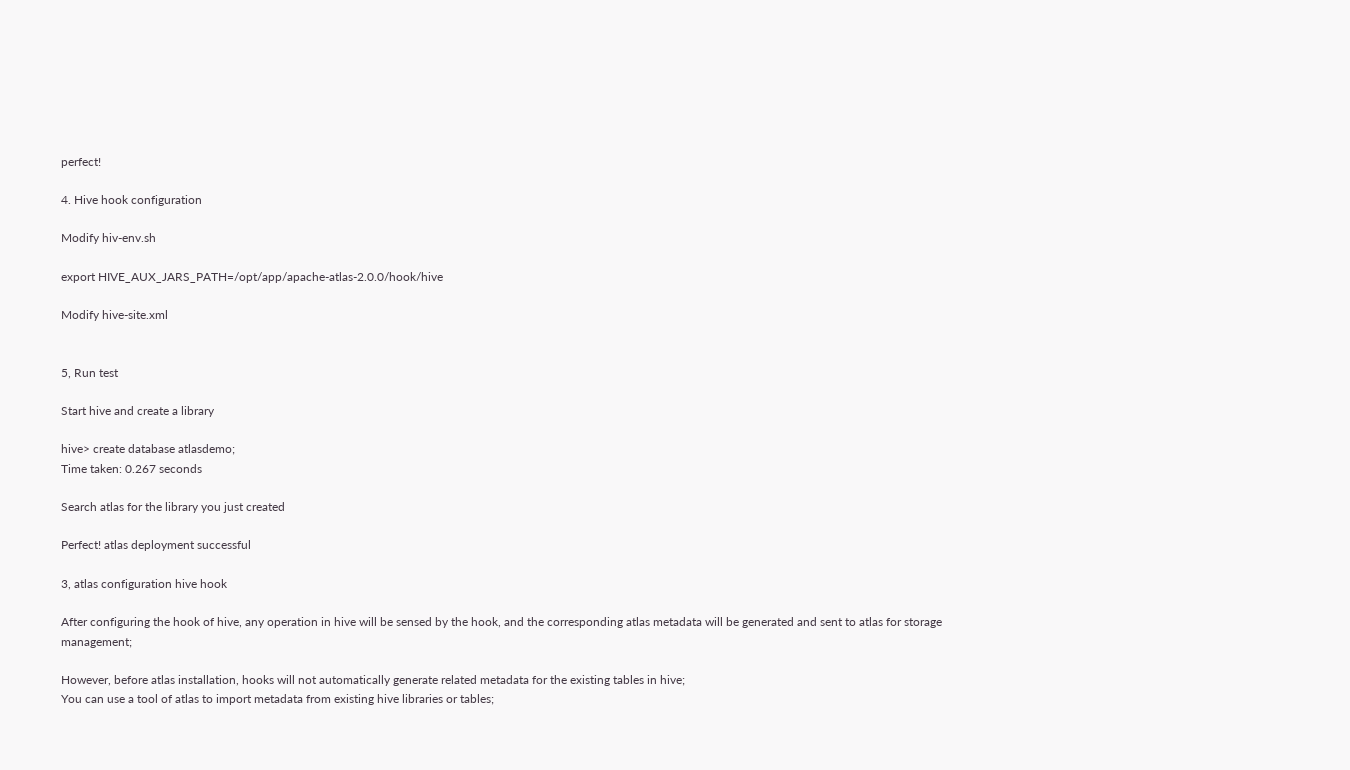perfect!

4. Hive hook configuration

Modify hiv-env.sh

export HIVE_AUX_JARS_PATH=/opt/app/apache-atlas-2.0.0/hook/hive

Modify hive-site.xml


5, Run test

Start hive and create a library

hive> create database atlasdemo;
Time taken: 0.267 seconds

Search atlas for the library you just created

Perfect! atlas deployment successful

3, atlas configuration hive hook

After configuring the hook of hive, any operation in hive will be sensed by the hook, and the corresponding atlas metadata will be generated and sent to atlas for storage management;

However, before atlas installation, hooks will not automatically generate related metadata for the existing tables in hive;
You can use a tool of atlas to import metadata from existing hive libraries or tables;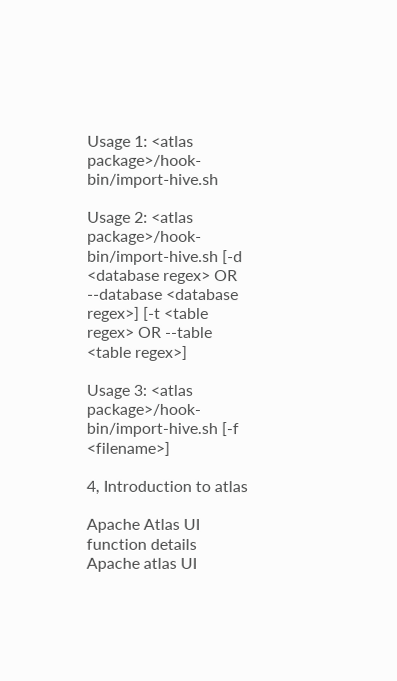Usage 1: <atlas package>/hook-bin/import-hive.sh

Usage 2: <atlas package>/hook-bin/import-hive.sh [-d <database regex> OR --database <database regex>] [-t <table regex> OR --table <table regex>]

Usage 3: <atlas package>/hook-bin/import-hive.sh [-f <filename>]

4, Introduction to atlas

Apache Atlas UI function details
Apache atlas UI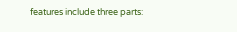features include three parts: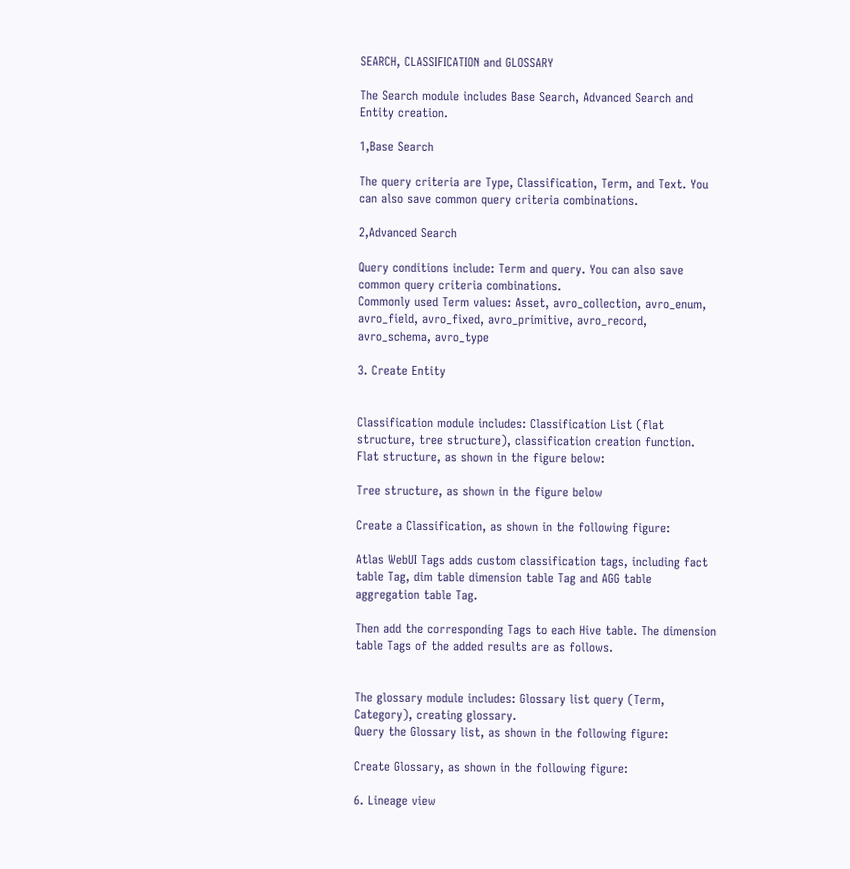SEARCH, CLASSIFICATION and GLOSSARY

The Search module includes Base Search, Advanced Search and Entity creation.

1,Base Search

The query criteria are Type, Classification, Term, and Text. You can also save common query criteria combinations.

2,Advanced Search

Query conditions include: Term and query. You can also save common query criteria combinations.
Commonly used Term values: Asset, avro_collection, avro_enum, avro_field, avro_fixed, avro_primitive, avro_record, avro_schema, avro_type

3. Create Entity


Classification module includes: Classification List (flat structure, tree structure), classification creation function.
Flat structure, as shown in the figure below:

Tree structure, as shown in the figure below

Create a Classification, as shown in the following figure:

Atlas WebUI Tags adds custom classification tags, including fact table Tag, dim table dimension table Tag and AGG table aggregation table Tag.

Then add the corresponding Tags to each Hive table. The dimension table Tags of the added results are as follows.


The glossary module includes: Glossary list query (Term, Category), creating glossary.
Query the Glossary list, as shown in the following figure:

Create Glossary, as shown in the following figure:

6. Lineage view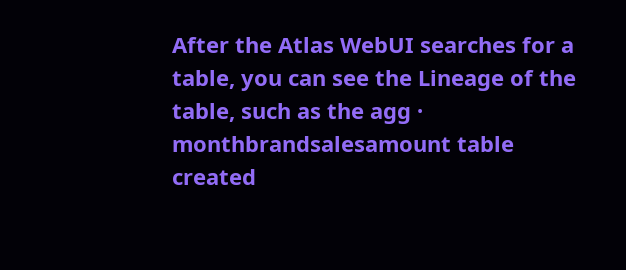After the Atlas WebUI searches for a table, you can see the Lineage of the table, such as the agg · monthbrandsalesamount table created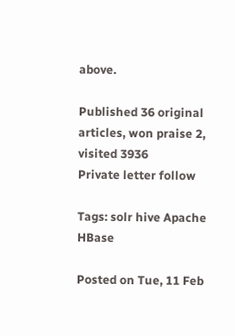above.

Published 36 original articles, won praise 2, visited 3936
Private letter follow

Tags: solr hive Apache HBase

Posted on Tue, 11 Feb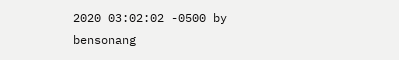2020 03:02:02 -0500 by bensonang